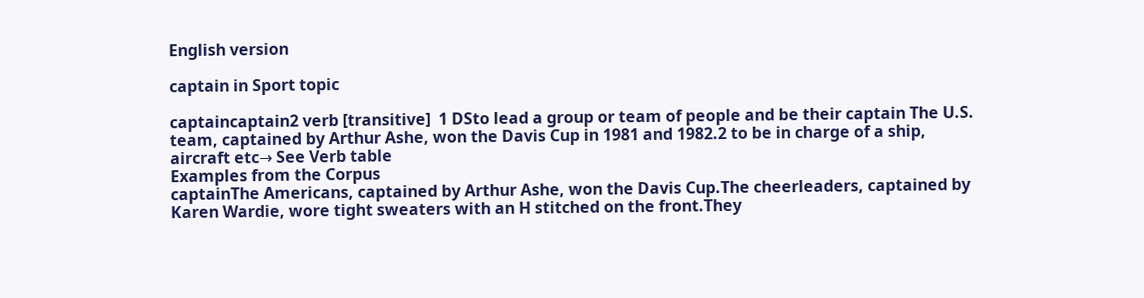English version

captain in Sport topic

captaincaptain2 verb [transitive]  1 DSto lead a group or team of people and be their captain The U.S. team, captained by Arthur Ashe, won the Davis Cup in 1981 and 1982.2 to be in charge of a ship, aircraft etc→ See Verb table
Examples from the Corpus
captainThe Americans, captained by Arthur Ashe, won the Davis Cup.The cheerleaders, captained by Karen Wardie, wore tight sweaters with an H stitched on the front.They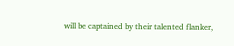will be captained by their talented flanker,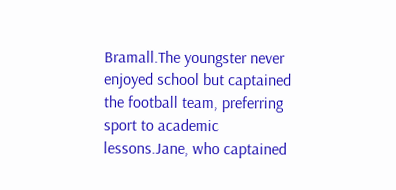Bramall.The youngster never enjoyed school but captained the football team, preferring sport to academic lessons.Jane, who captained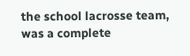the school lacrosse team, was a complete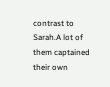contrast to Sarah.A lot of them captained their own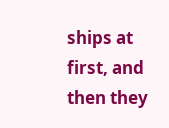ships at first, and then they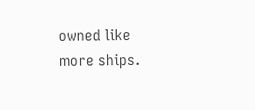owned like more ships.